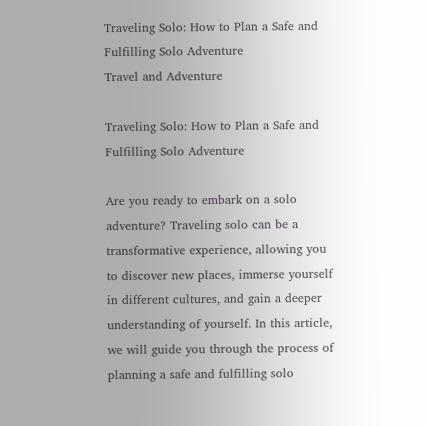Traveling Solo: How to Plan a Safe and Fulfilling Solo Adventure
Travel and Adventure

Traveling Solo: How to Plan a Safe and Fulfilling Solo Adventure

Are you ready to embark on a solo adventure? Traveling solo can be a transformative experience, allowing you to discover new places, immerse yourself in different cultures, and gain a deeper understanding of yourself. In this article, we will guide you through the process of planning a safe and fulfilling solo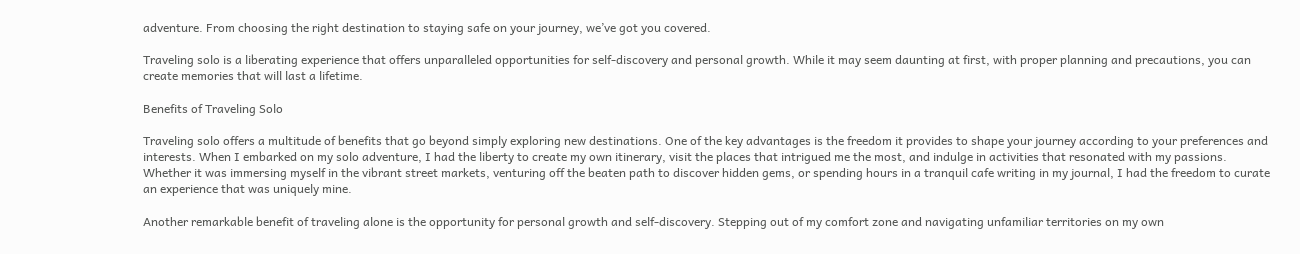adventure. From choosing the right destination to staying safe on your journey, we’ve got you covered.

Traveling solo is a liberating experience that offers unparalleled opportunities for self-discovery and personal growth. While it may seem daunting at first, with proper planning and precautions, you can create memories that will last a lifetime.

Benefits of Traveling Solo

Traveling solo offers a multitude of benefits that go beyond simply exploring new destinations. One of the key advantages is the freedom it provides to shape your journey according to your preferences and interests. When I embarked on my solo adventure, I had the liberty to create my own itinerary, visit the places that intrigued me the most, and indulge in activities that resonated with my passions. Whether it was immersing myself in the vibrant street markets, venturing off the beaten path to discover hidden gems, or spending hours in a tranquil cafe writing in my journal, I had the freedom to curate an experience that was uniquely mine.

Another remarkable benefit of traveling alone is the opportunity for personal growth and self-discovery. Stepping out of my comfort zone and navigating unfamiliar territories on my own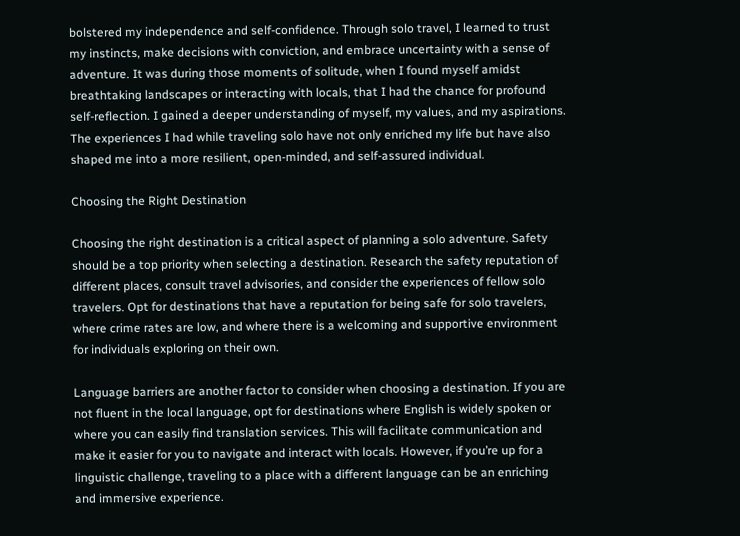bolstered my independence and self-confidence. Through solo travel, I learned to trust my instincts, make decisions with conviction, and embrace uncertainty with a sense of adventure. It was during those moments of solitude, when I found myself amidst breathtaking landscapes or interacting with locals, that I had the chance for profound self-reflection. I gained a deeper understanding of myself, my values, and my aspirations. The experiences I had while traveling solo have not only enriched my life but have also shaped me into a more resilient, open-minded, and self-assured individual.

Choosing the Right Destination

Choosing the right destination is a critical aspect of planning a solo adventure. Safety should be a top priority when selecting a destination. Research the safety reputation of different places, consult travel advisories, and consider the experiences of fellow solo travelers. Opt for destinations that have a reputation for being safe for solo travelers, where crime rates are low, and where there is a welcoming and supportive environment for individuals exploring on their own.

Language barriers are another factor to consider when choosing a destination. If you are not fluent in the local language, opt for destinations where English is widely spoken or where you can easily find translation services. This will facilitate communication and make it easier for you to navigate and interact with locals. However, if you’re up for a linguistic challenge, traveling to a place with a different language can be an enriching and immersive experience.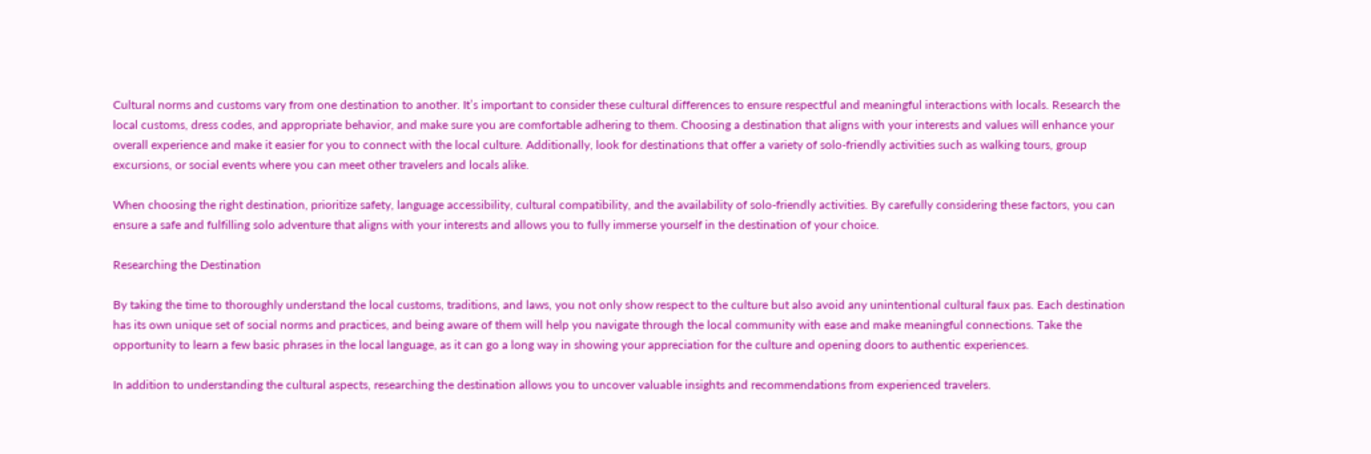Cultural norms and customs vary from one destination to another. It’s important to consider these cultural differences to ensure respectful and meaningful interactions with locals. Research the local customs, dress codes, and appropriate behavior, and make sure you are comfortable adhering to them. Choosing a destination that aligns with your interests and values will enhance your overall experience and make it easier for you to connect with the local culture. Additionally, look for destinations that offer a variety of solo-friendly activities such as walking tours, group excursions, or social events where you can meet other travelers and locals alike.

When choosing the right destination, prioritize safety, language accessibility, cultural compatibility, and the availability of solo-friendly activities. By carefully considering these factors, you can ensure a safe and fulfilling solo adventure that aligns with your interests and allows you to fully immerse yourself in the destination of your choice.

Researching the Destination

By taking the time to thoroughly understand the local customs, traditions, and laws, you not only show respect to the culture but also avoid any unintentional cultural faux pas. Each destination has its own unique set of social norms and practices, and being aware of them will help you navigate through the local community with ease and make meaningful connections. Take the opportunity to learn a few basic phrases in the local language, as it can go a long way in showing your appreciation for the culture and opening doors to authentic experiences.

In addition to understanding the cultural aspects, researching the destination allows you to uncover valuable insights and recommendations from experienced travelers.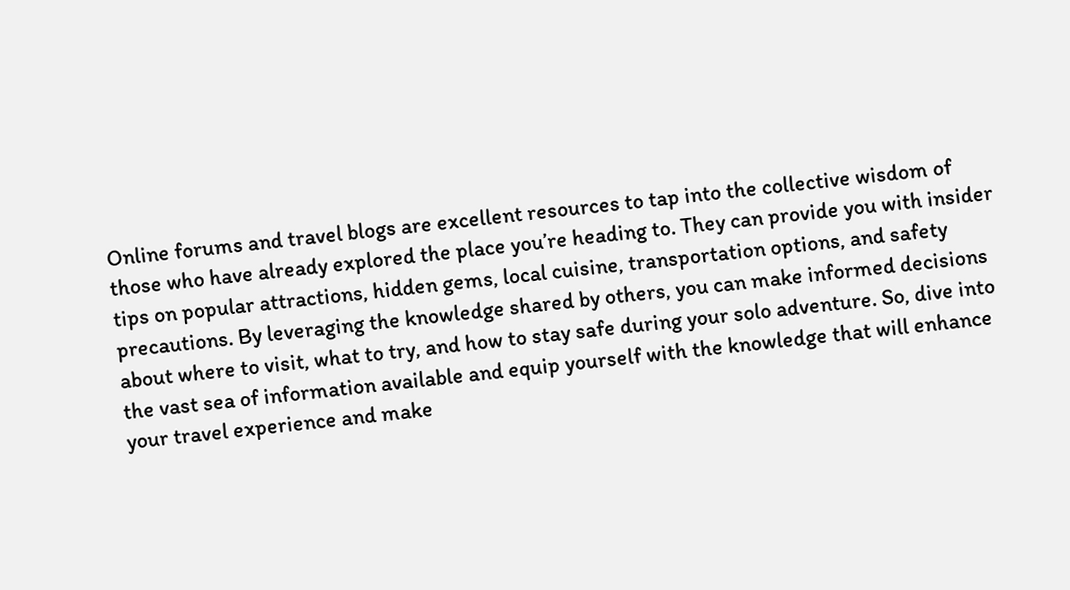Online forums and travel blogs are excellent resources to tap into the collective wisdom of those who have already explored the place you’re heading to. They can provide you with insider tips on popular attractions, hidden gems, local cuisine, transportation options, and safety precautions. By leveraging the knowledge shared by others, you can make informed decisions about where to visit, what to try, and how to stay safe during your solo adventure. So, dive into the vast sea of information available and equip yourself with the knowledge that will enhance your travel experience and make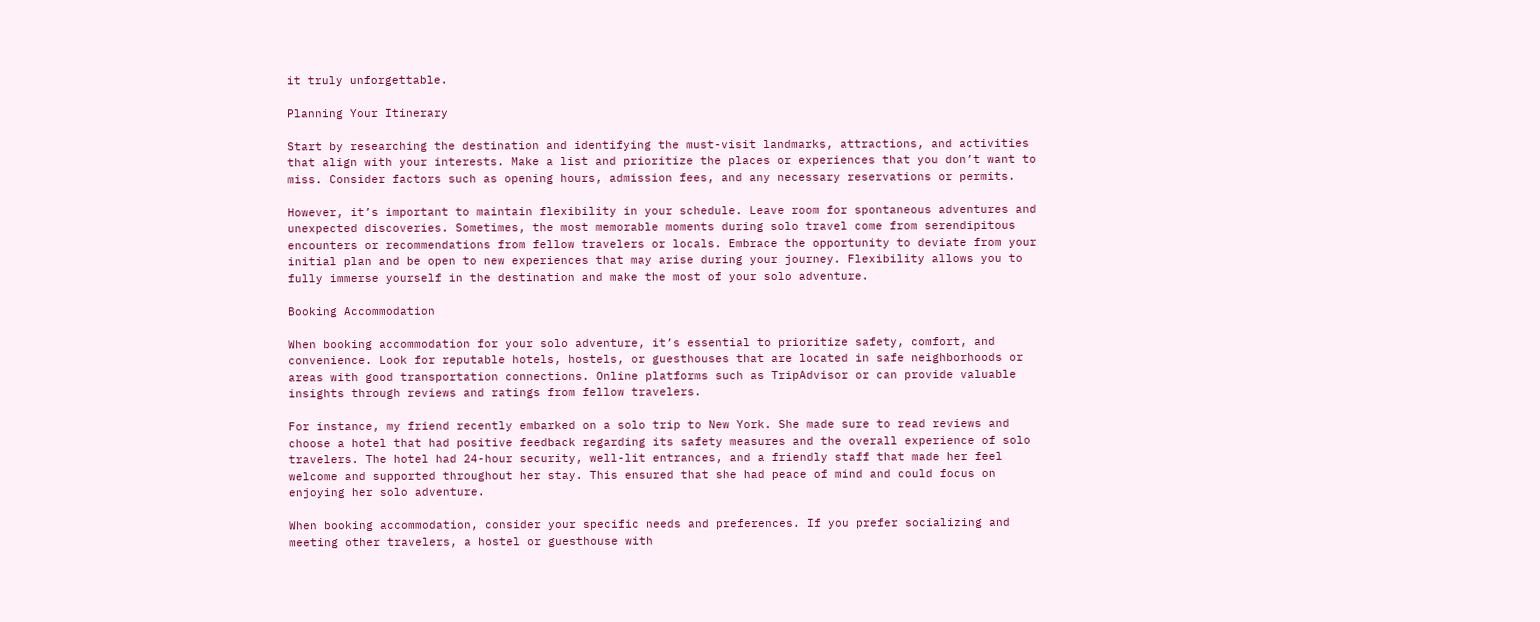it truly unforgettable.

Planning Your Itinerary

Start by researching the destination and identifying the must-visit landmarks, attractions, and activities that align with your interests. Make a list and prioritize the places or experiences that you don’t want to miss. Consider factors such as opening hours, admission fees, and any necessary reservations or permits.

However, it’s important to maintain flexibility in your schedule. Leave room for spontaneous adventures and unexpected discoveries. Sometimes, the most memorable moments during solo travel come from serendipitous encounters or recommendations from fellow travelers or locals. Embrace the opportunity to deviate from your initial plan and be open to new experiences that may arise during your journey. Flexibility allows you to fully immerse yourself in the destination and make the most of your solo adventure.

Booking Accommodation

When booking accommodation for your solo adventure, it’s essential to prioritize safety, comfort, and convenience. Look for reputable hotels, hostels, or guesthouses that are located in safe neighborhoods or areas with good transportation connections. Online platforms such as TripAdvisor or can provide valuable insights through reviews and ratings from fellow travelers.

For instance, my friend recently embarked on a solo trip to New York. She made sure to read reviews and choose a hotel that had positive feedback regarding its safety measures and the overall experience of solo travelers. The hotel had 24-hour security, well-lit entrances, and a friendly staff that made her feel welcome and supported throughout her stay. This ensured that she had peace of mind and could focus on enjoying her solo adventure.

When booking accommodation, consider your specific needs and preferences. If you prefer socializing and meeting other travelers, a hostel or guesthouse with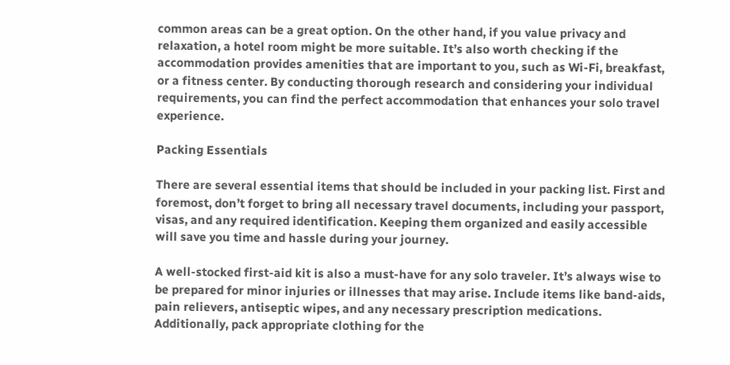common areas can be a great option. On the other hand, if you value privacy and relaxation, a hotel room might be more suitable. It’s also worth checking if the accommodation provides amenities that are important to you, such as Wi-Fi, breakfast, or a fitness center. By conducting thorough research and considering your individual requirements, you can find the perfect accommodation that enhances your solo travel experience.

Packing Essentials

There are several essential items that should be included in your packing list. First and foremost, don’t forget to bring all necessary travel documents, including your passport, visas, and any required identification. Keeping them organized and easily accessible will save you time and hassle during your journey.

A well-stocked first-aid kit is also a must-have for any solo traveler. It’s always wise to be prepared for minor injuries or illnesses that may arise. Include items like band-aids, pain relievers, antiseptic wipes, and any necessary prescription medications. Additionally, pack appropriate clothing for the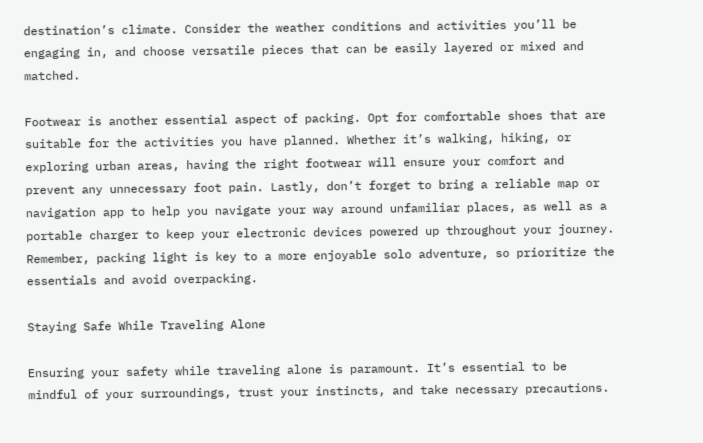destination’s climate. Consider the weather conditions and activities you’ll be engaging in, and choose versatile pieces that can be easily layered or mixed and matched.

Footwear is another essential aspect of packing. Opt for comfortable shoes that are suitable for the activities you have planned. Whether it’s walking, hiking, or exploring urban areas, having the right footwear will ensure your comfort and prevent any unnecessary foot pain. Lastly, don’t forget to bring a reliable map or navigation app to help you navigate your way around unfamiliar places, as well as a portable charger to keep your electronic devices powered up throughout your journey. Remember, packing light is key to a more enjoyable solo adventure, so prioritize the essentials and avoid overpacking.

Staying Safe While Traveling Alone

Ensuring your safety while traveling alone is paramount. It’s essential to be mindful of your surroundings, trust your instincts, and take necessary precautions.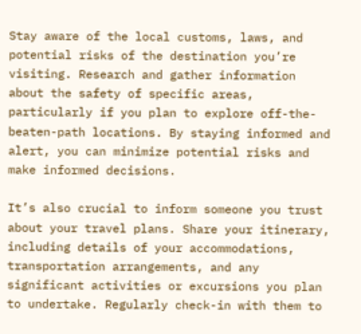Stay aware of the local customs, laws, and potential risks of the destination you’re visiting. Research and gather information about the safety of specific areas, particularly if you plan to explore off-the-beaten-path locations. By staying informed and alert, you can minimize potential risks and make informed decisions.

It’s also crucial to inform someone you trust about your travel plans. Share your itinerary, including details of your accommodations, transportation arrangements, and any significant activities or excursions you plan to undertake. Regularly check-in with them to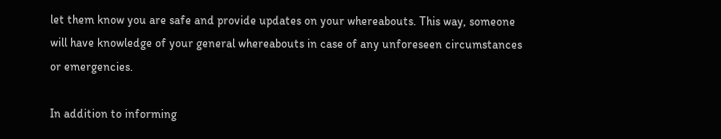let them know you are safe and provide updates on your whereabouts. This way, someone will have knowledge of your general whereabouts in case of any unforeseen circumstances or emergencies.

In addition to informing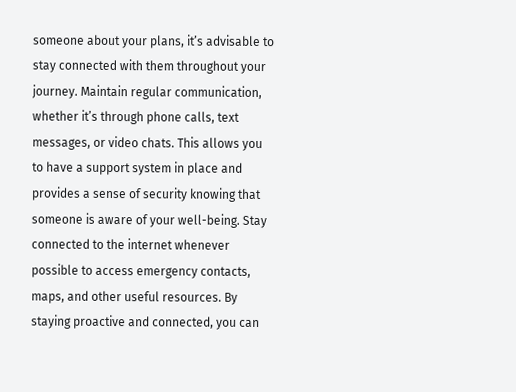someone about your plans, it’s advisable to stay connected with them throughout your journey. Maintain regular communication, whether it’s through phone calls, text messages, or video chats. This allows you to have a support system in place and provides a sense of security knowing that someone is aware of your well-being. Stay connected to the internet whenever possible to access emergency contacts, maps, and other useful resources. By staying proactive and connected, you can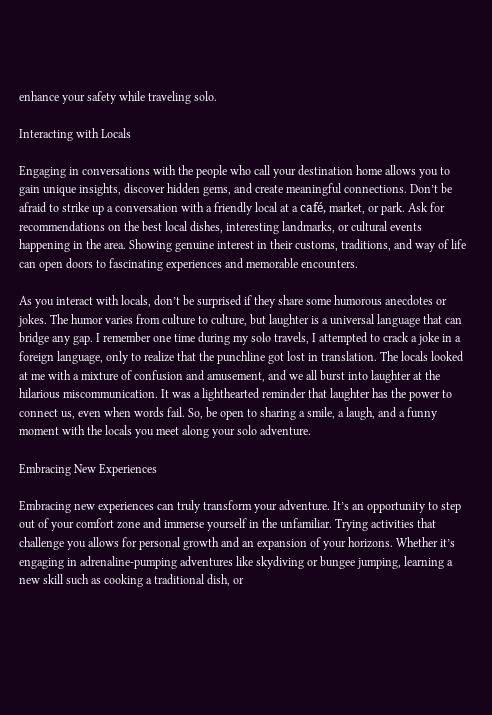enhance your safety while traveling solo.

Interacting with Locals

Engaging in conversations with the people who call your destination home allows you to gain unique insights, discover hidden gems, and create meaningful connections. Don’t be afraid to strike up a conversation with a friendly local at a café, market, or park. Ask for recommendations on the best local dishes, interesting landmarks, or cultural events happening in the area. Showing genuine interest in their customs, traditions, and way of life can open doors to fascinating experiences and memorable encounters.

As you interact with locals, don’t be surprised if they share some humorous anecdotes or jokes. The humor varies from culture to culture, but laughter is a universal language that can bridge any gap. I remember one time during my solo travels, I attempted to crack a joke in a foreign language, only to realize that the punchline got lost in translation. The locals looked at me with a mixture of confusion and amusement, and we all burst into laughter at the hilarious miscommunication. It was a lighthearted reminder that laughter has the power to connect us, even when words fail. So, be open to sharing a smile, a laugh, and a funny moment with the locals you meet along your solo adventure.

Embracing New Experiences

Embracing new experiences can truly transform your adventure. It’s an opportunity to step out of your comfort zone and immerse yourself in the unfamiliar. Trying activities that challenge you allows for personal growth and an expansion of your horizons. Whether it’s engaging in adrenaline-pumping adventures like skydiving or bungee jumping, learning a new skill such as cooking a traditional dish, or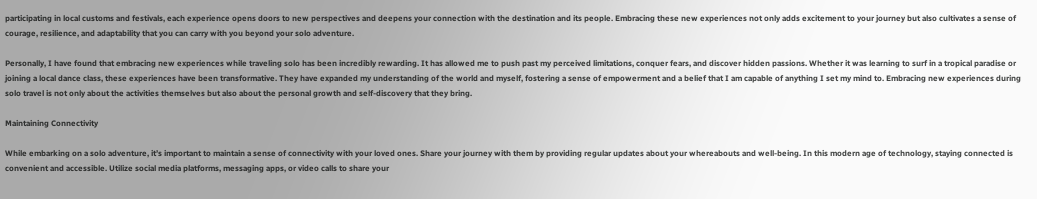participating in local customs and festivals, each experience opens doors to new perspectives and deepens your connection with the destination and its people. Embracing these new experiences not only adds excitement to your journey but also cultivates a sense of courage, resilience, and adaptability that you can carry with you beyond your solo adventure.

Personally, I have found that embracing new experiences while traveling solo has been incredibly rewarding. It has allowed me to push past my perceived limitations, conquer fears, and discover hidden passions. Whether it was learning to surf in a tropical paradise or joining a local dance class, these experiences have been transformative. They have expanded my understanding of the world and myself, fostering a sense of empowerment and a belief that I am capable of anything I set my mind to. Embracing new experiences during solo travel is not only about the activities themselves but also about the personal growth and self-discovery that they bring.

Maintaining Connectivity

While embarking on a solo adventure, it’s important to maintain a sense of connectivity with your loved ones. Share your journey with them by providing regular updates about your whereabouts and well-being. In this modern age of technology, staying connected is convenient and accessible. Utilize social media platforms, messaging apps, or video calls to share your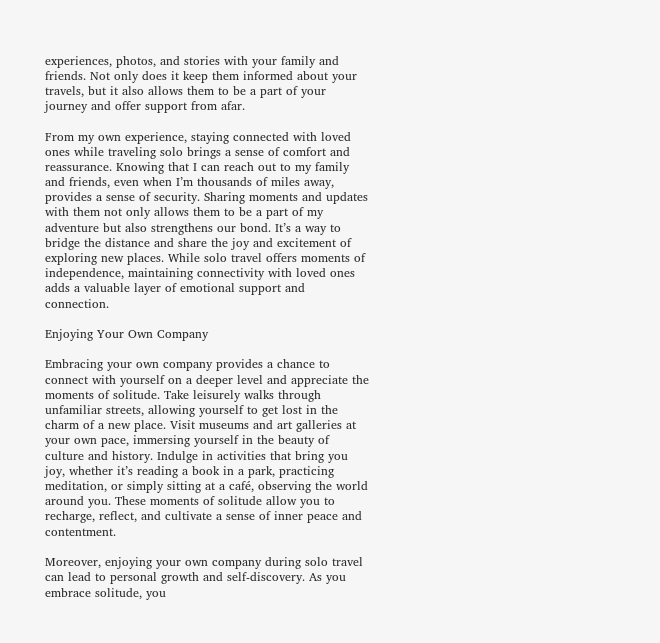experiences, photos, and stories with your family and friends. Not only does it keep them informed about your travels, but it also allows them to be a part of your journey and offer support from afar.

From my own experience, staying connected with loved ones while traveling solo brings a sense of comfort and reassurance. Knowing that I can reach out to my family and friends, even when I’m thousands of miles away, provides a sense of security. Sharing moments and updates with them not only allows them to be a part of my adventure but also strengthens our bond. It’s a way to bridge the distance and share the joy and excitement of exploring new places. While solo travel offers moments of independence, maintaining connectivity with loved ones adds a valuable layer of emotional support and connection.

Enjoying Your Own Company

Embracing your own company provides a chance to connect with yourself on a deeper level and appreciate the moments of solitude. Take leisurely walks through unfamiliar streets, allowing yourself to get lost in the charm of a new place. Visit museums and art galleries at your own pace, immersing yourself in the beauty of culture and history. Indulge in activities that bring you joy, whether it’s reading a book in a park, practicing meditation, or simply sitting at a café, observing the world around you. These moments of solitude allow you to recharge, reflect, and cultivate a sense of inner peace and contentment.

Moreover, enjoying your own company during solo travel can lead to personal growth and self-discovery. As you embrace solitude, you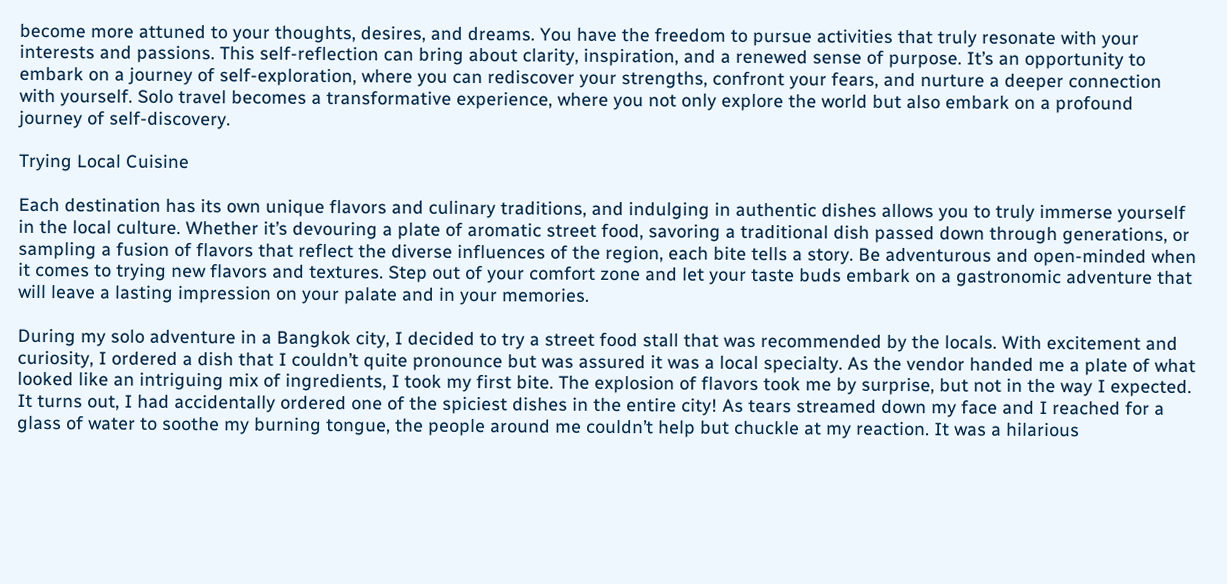become more attuned to your thoughts, desires, and dreams. You have the freedom to pursue activities that truly resonate with your interests and passions. This self-reflection can bring about clarity, inspiration, and a renewed sense of purpose. It’s an opportunity to embark on a journey of self-exploration, where you can rediscover your strengths, confront your fears, and nurture a deeper connection with yourself. Solo travel becomes a transformative experience, where you not only explore the world but also embark on a profound journey of self-discovery.

Trying Local Cuisine

Each destination has its own unique flavors and culinary traditions, and indulging in authentic dishes allows you to truly immerse yourself in the local culture. Whether it’s devouring a plate of aromatic street food, savoring a traditional dish passed down through generations, or sampling a fusion of flavors that reflect the diverse influences of the region, each bite tells a story. Be adventurous and open-minded when it comes to trying new flavors and textures. Step out of your comfort zone and let your taste buds embark on a gastronomic adventure that will leave a lasting impression on your palate and in your memories.

During my solo adventure in a Bangkok city, I decided to try a street food stall that was recommended by the locals. With excitement and curiosity, I ordered a dish that I couldn’t quite pronounce but was assured it was a local specialty. As the vendor handed me a plate of what looked like an intriguing mix of ingredients, I took my first bite. The explosion of flavors took me by surprise, but not in the way I expected. It turns out, I had accidentally ordered one of the spiciest dishes in the entire city! As tears streamed down my face and I reached for a glass of water to soothe my burning tongue, the people around me couldn’t help but chuckle at my reaction. It was a hilarious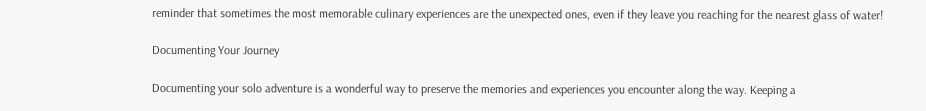reminder that sometimes the most memorable culinary experiences are the unexpected ones, even if they leave you reaching for the nearest glass of water!

Documenting Your Journey

Documenting your solo adventure is a wonderful way to preserve the memories and experiences you encounter along the way. Keeping a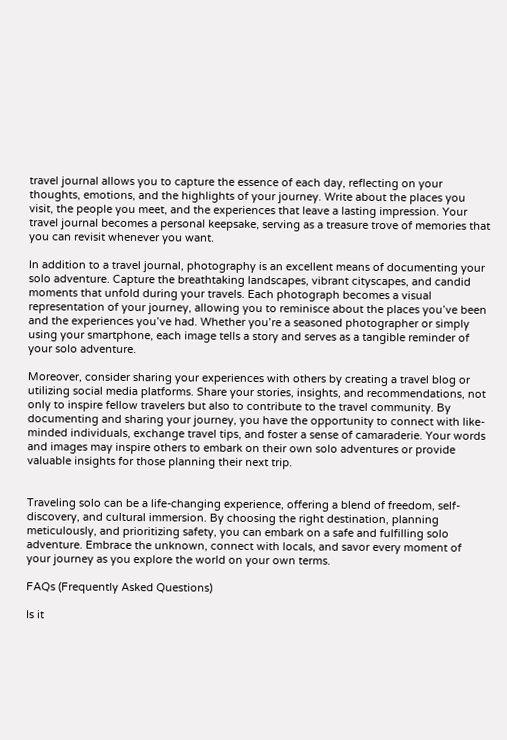travel journal allows you to capture the essence of each day, reflecting on your thoughts, emotions, and the highlights of your journey. Write about the places you visit, the people you meet, and the experiences that leave a lasting impression. Your travel journal becomes a personal keepsake, serving as a treasure trove of memories that you can revisit whenever you want.

In addition to a travel journal, photography is an excellent means of documenting your solo adventure. Capture the breathtaking landscapes, vibrant cityscapes, and candid moments that unfold during your travels. Each photograph becomes a visual representation of your journey, allowing you to reminisce about the places you’ve been and the experiences you’ve had. Whether you’re a seasoned photographer or simply using your smartphone, each image tells a story and serves as a tangible reminder of your solo adventure.

Moreover, consider sharing your experiences with others by creating a travel blog or utilizing social media platforms. Share your stories, insights, and recommendations, not only to inspire fellow travelers but also to contribute to the travel community. By documenting and sharing your journey, you have the opportunity to connect with like-minded individuals, exchange travel tips, and foster a sense of camaraderie. Your words and images may inspire others to embark on their own solo adventures or provide valuable insights for those planning their next trip.


Traveling solo can be a life-changing experience, offering a blend of freedom, self-discovery, and cultural immersion. By choosing the right destination, planning meticulously, and prioritizing safety, you can embark on a safe and fulfilling solo adventure. Embrace the unknown, connect with locals, and savor every moment of your journey as you explore the world on your own terms.

FAQs (Frequently Asked Questions)

Is it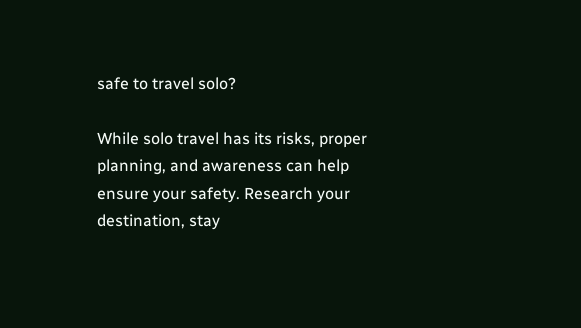safe to travel solo?

While solo travel has its risks, proper planning, and awareness can help ensure your safety. Research your destination, stay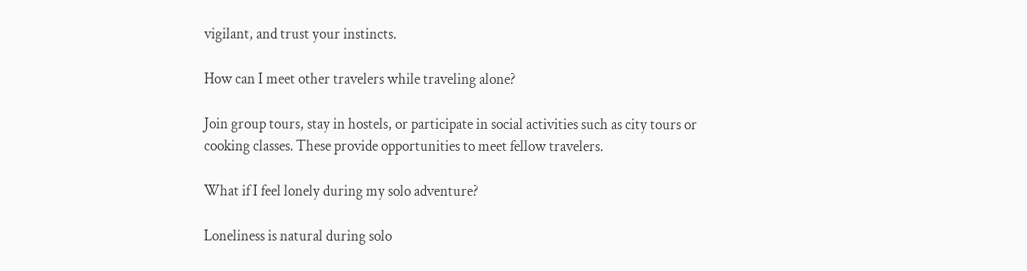vigilant, and trust your instincts.

How can I meet other travelers while traveling alone?

Join group tours, stay in hostels, or participate in social activities such as city tours or cooking classes. These provide opportunities to meet fellow travelers.

What if I feel lonely during my solo adventure?

Loneliness is natural during solo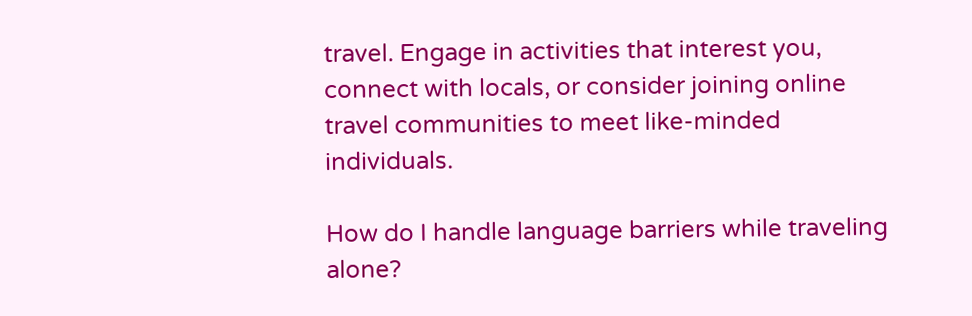travel. Engage in activities that interest you, connect with locals, or consider joining online travel communities to meet like-minded individuals.

How do I handle language barriers while traveling alone?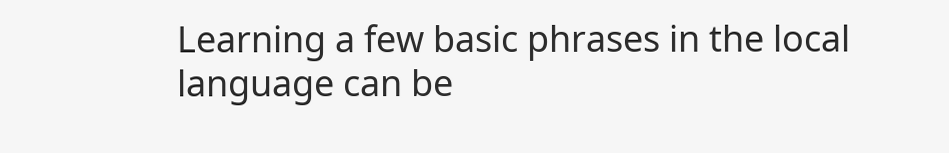Learning a few basic phrases in the local language can be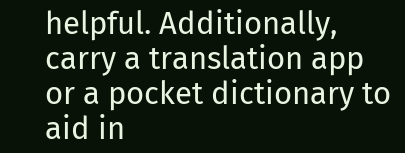helpful. Additionally, carry a translation app or a pocket dictionary to aid in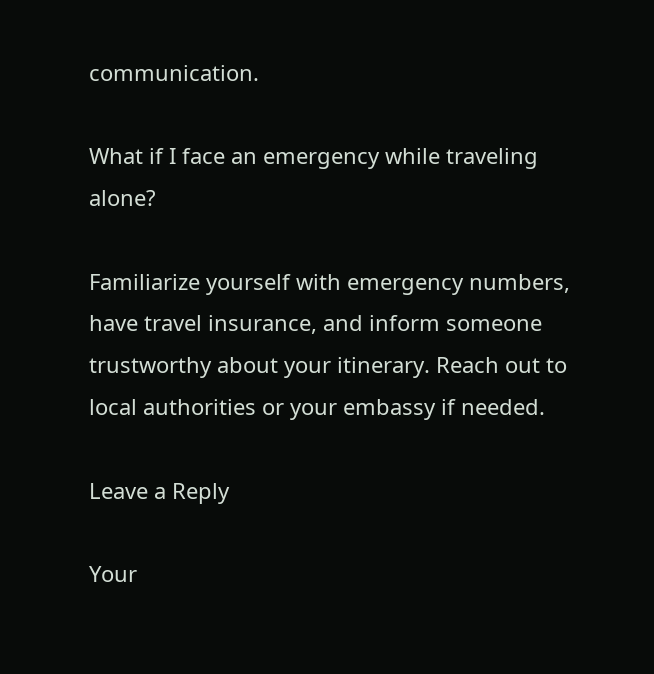communication.

What if I face an emergency while traveling alone?

Familiarize yourself with emergency numbers, have travel insurance, and inform someone trustworthy about your itinerary. Reach out to local authorities or your embassy if needed.

Leave a Reply

Your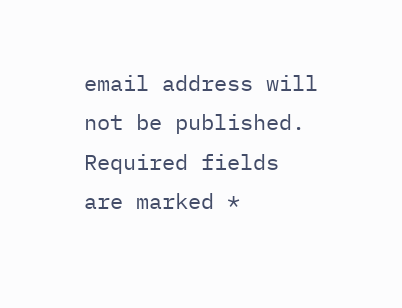email address will not be published. Required fields are marked *